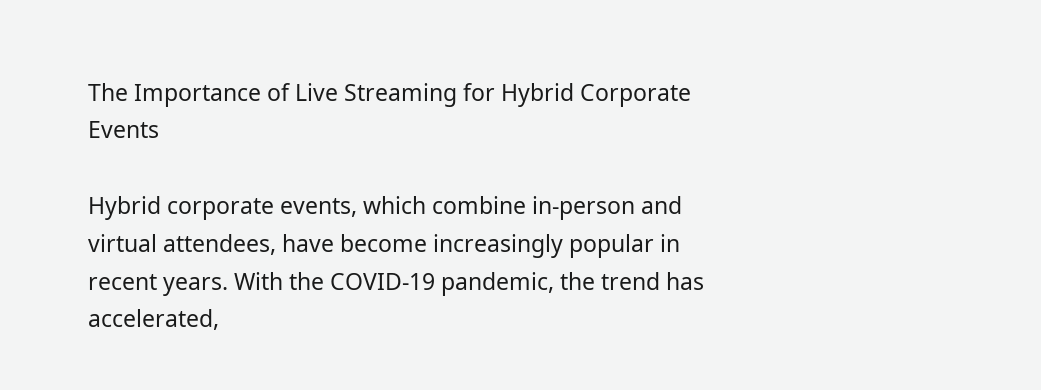The Importance of Live Streaming for Hybrid Corporate Events

Hybrid corporate events, which combine in-person and virtual attendees, have become increasingly popular in recent years. With the COVID-19 pandemic, the trend has accelerated,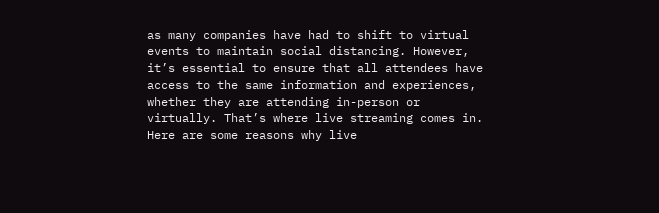as many companies have had to shift to virtual events to maintain social distancing. However, it’s essential to ensure that all attendees have access to the same information and experiences, whether they are attending in-person or virtually. That’s where live streaming comes in. Here are some reasons why live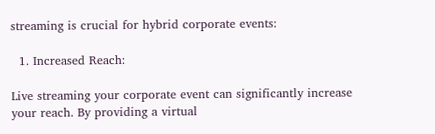streaming is crucial for hybrid corporate events:

  1. Increased Reach:

Live streaming your corporate event can significantly increase your reach. By providing a virtual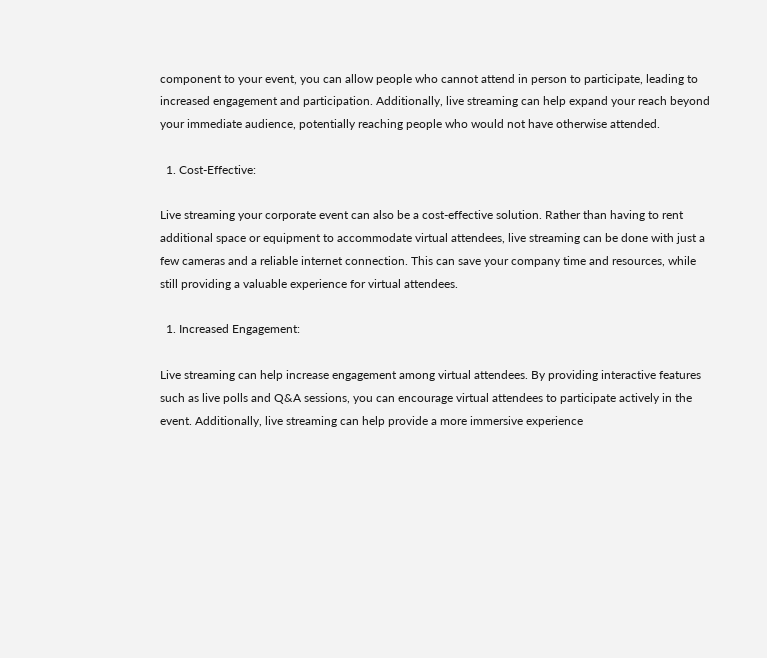component to your event, you can allow people who cannot attend in person to participate, leading to increased engagement and participation. Additionally, live streaming can help expand your reach beyond your immediate audience, potentially reaching people who would not have otherwise attended.

  1. Cost-Effective:

Live streaming your corporate event can also be a cost-effective solution. Rather than having to rent additional space or equipment to accommodate virtual attendees, live streaming can be done with just a few cameras and a reliable internet connection. This can save your company time and resources, while still providing a valuable experience for virtual attendees.

  1. Increased Engagement:

Live streaming can help increase engagement among virtual attendees. By providing interactive features such as live polls and Q&A sessions, you can encourage virtual attendees to participate actively in the event. Additionally, live streaming can help provide a more immersive experience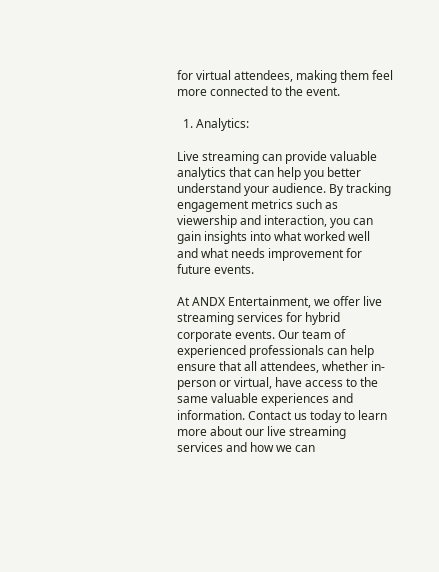for virtual attendees, making them feel more connected to the event.

  1. Analytics:

Live streaming can provide valuable analytics that can help you better understand your audience. By tracking engagement metrics such as viewership and interaction, you can gain insights into what worked well and what needs improvement for future events.

At ANDX Entertainment, we offer live streaming services for hybrid corporate events. Our team of experienced professionals can help ensure that all attendees, whether in-person or virtual, have access to the same valuable experiences and information. Contact us today to learn more about our live streaming services and how we can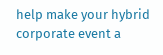help make your hybrid corporate event a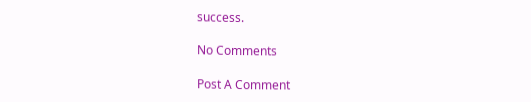success.

No Comments

Post A Comment